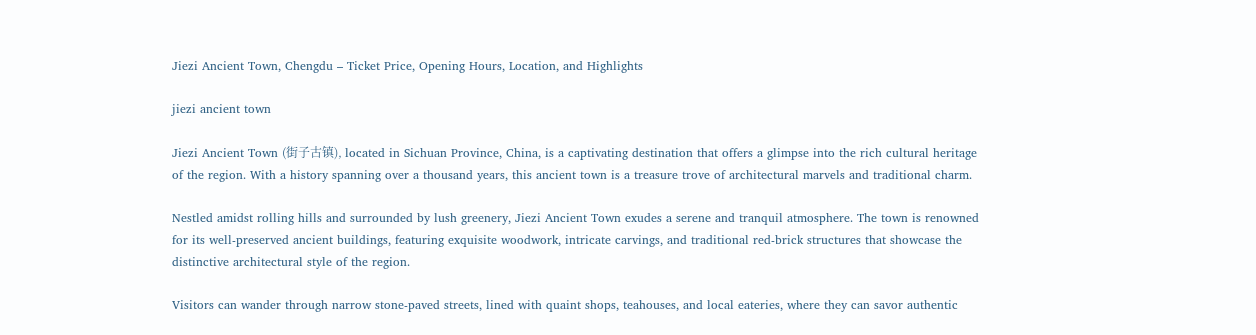Jiezi Ancient Town, Chengdu – Ticket Price, Opening Hours, Location, and Highlights

jiezi ancient town

Jiezi Ancient Town (街子古镇), located in Sichuan Province, China, is a captivating destination that offers a glimpse into the rich cultural heritage of the region. With a history spanning over a thousand years, this ancient town is a treasure trove of architectural marvels and traditional charm.

Nestled amidst rolling hills and surrounded by lush greenery, Jiezi Ancient Town exudes a serene and tranquil atmosphere. The town is renowned for its well-preserved ancient buildings, featuring exquisite woodwork, intricate carvings, and traditional red-brick structures that showcase the distinctive architectural style of the region.

Visitors can wander through narrow stone-paved streets, lined with quaint shops, teahouses, and local eateries, where they can savor authentic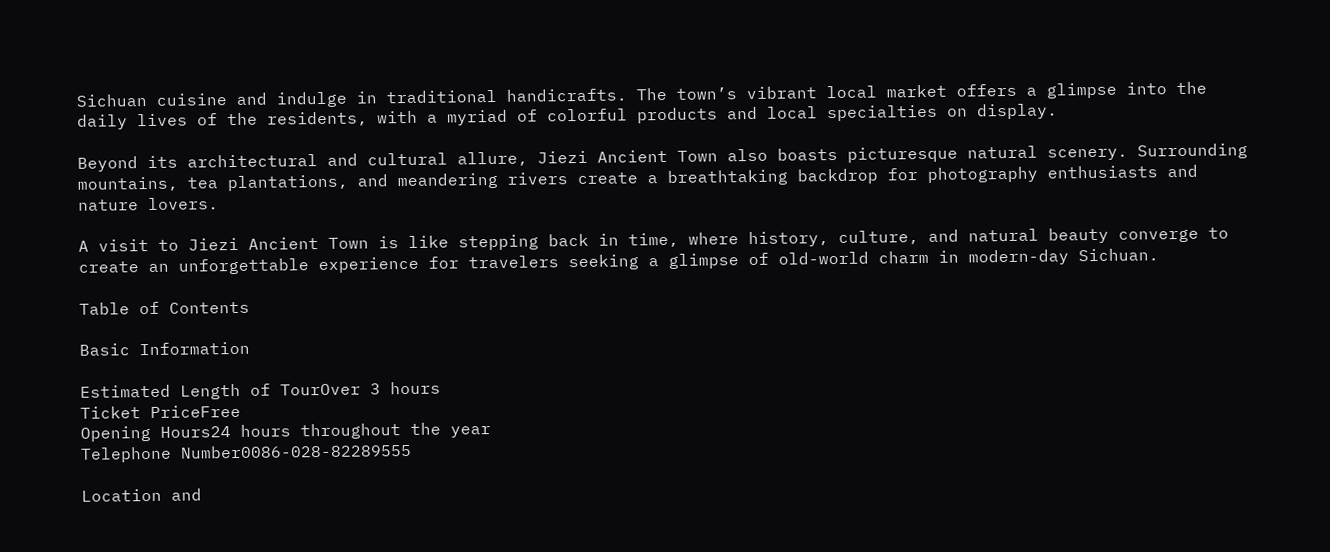Sichuan cuisine and indulge in traditional handicrafts. The town’s vibrant local market offers a glimpse into the daily lives of the residents, with a myriad of colorful products and local specialties on display.

Beyond its architectural and cultural allure, Jiezi Ancient Town also boasts picturesque natural scenery. Surrounding mountains, tea plantations, and meandering rivers create a breathtaking backdrop for photography enthusiasts and nature lovers.

A visit to Jiezi Ancient Town is like stepping back in time, where history, culture, and natural beauty converge to create an unforgettable experience for travelers seeking a glimpse of old-world charm in modern-day Sichuan.

Table of Contents

Basic Information

Estimated Length of TourOver 3 hours
Ticket PriceFree
Opening Hours24 hours throughout the year
Telephone Number0086-028-82289555

Location and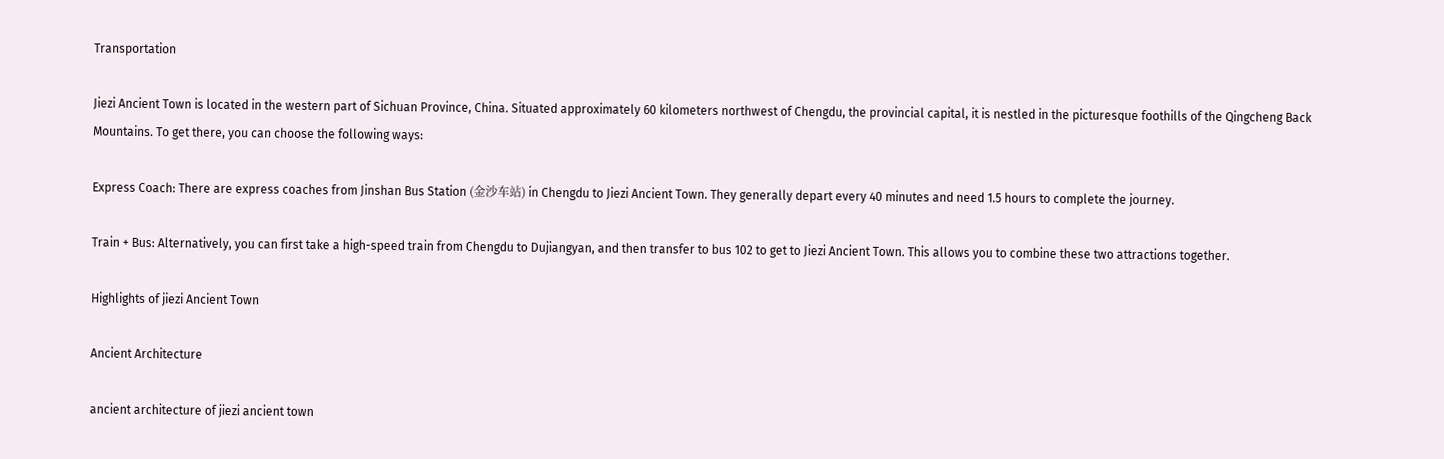Transportation

Jiezi Ancient Town is located in the western part of Sichuan Province, China. Situated approximately 60 kilometers northwest of Chengdu, the provincial capital, it is nestled in the picturesque foothills of the Qingcheng Back Mountains. To get there, you can choose the following ways:

Express Coach: There are express coaches from Jinshan Bus Station (金沙车站) in Chengdu to Jiezi Ancient Town. They generally depart every 40 minutes and need 1.5 hours to complete the journey.

Train + Bus: Alternatively, you can first take a high-speed train from Chengdu to Dujiangyan, and then transfer to bus 102 to get to Jiezi Ancient Town. This allows you to combine these two attractions together.

Highlights of jiezi Ancient Town

Ancient Architecture

ancient architecture of jiezi ancient town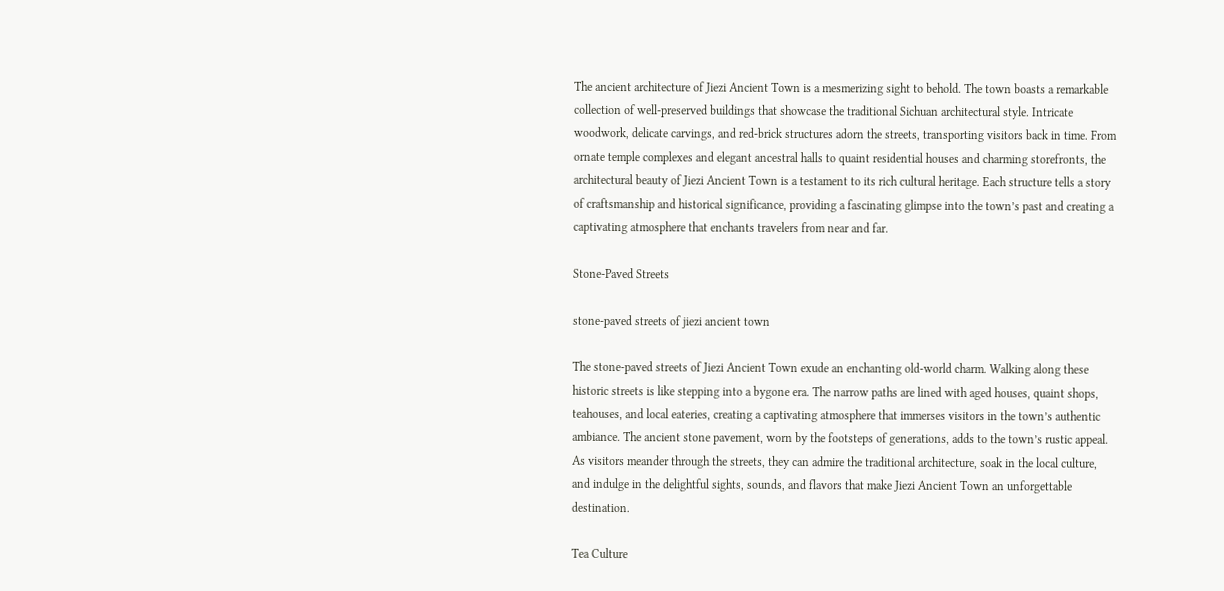The ancient architecture of Jiezi Ancient Town is a mesmerizing sight to behold. The town boasts a remarkable collection of well-preserved buildings that showcase the traditional Sichuan architectural style. Intricate woodwork, delicate carvings, and red-brick structures adorn the streets, transporting visitors back in time. From ornate temple complexes and elegant ancestral halls to quaint residential houses and charming storefronts, the architectural beauty of Jiezi Ancient Town is a testament to its rich cultural heritage. Each structure tells a story of craftsmanship and historical significance, providing a fascinating glimpse into the town’s past and creating a captivating atmosphere that enchants travelers from near and far.

Stone-Paved Streets

stone-paved streets of jiezi ancient town

The stone-paved streets of Jiezi Ancient Town exude an enchanting old-world charm. Walking along these historic streets is like stepping into a bygone era. The narrow paths are lined with aged houses, quaint shops, teahouses, and local eateries, creating a captivating atmosphere that immerses visitors in the town’s authentic ambiance. The ancient stone pavement, worn by the footsteps of generations, adds to the town’s rustic appeal. As visitors meander through the streets, they can admire the traditional architecture, soak in the local culture, and indulge in the delightful sights, sounds, and flavors that make Jiezi Ancient Town an unforgettable destination.

Tea Culture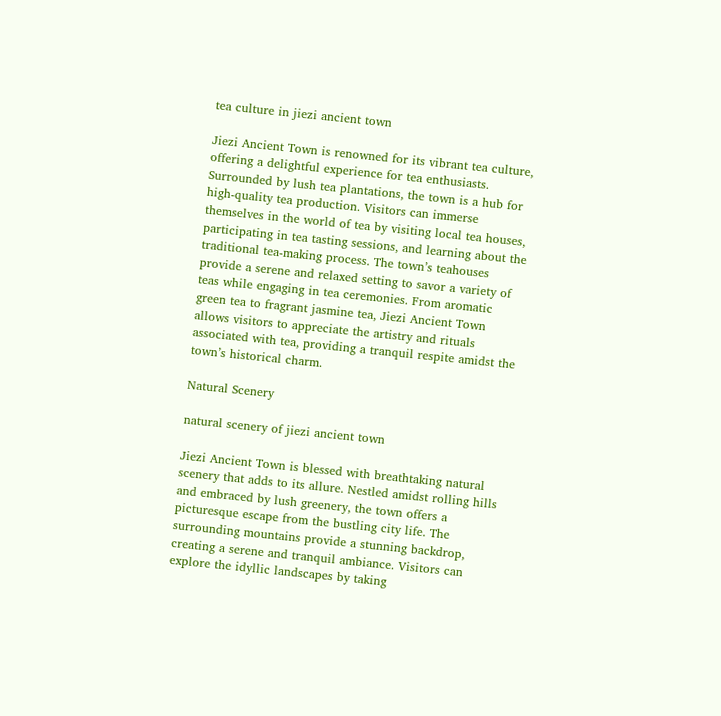tea culture in jiezi ancient town

Jiezi Ancient Town is renowned for its vibrant tea culture, offering a delightful experience for tea enthusiasts. Surrounded by lush tea plantations, the town is a hub for high-quality tea production. Visitors can immerse themselves in the world of tea by visiting local tea houses, participating in tea tasting sessions, and learning about the traditional tea-making process. The town’s teahouses provide a serene and relaxed setting to savor a variety of teas while engaging in tea ceremonies. From aromatic green tea to fragrant jasmine tea, Jiezi Ancient Town allows visitors to appreciate the artistry and rituals associated with tea, providing a tranquil respite amidst the town’s historical charm.

Natural Scenery

natural scenery of jiezi ancient town

Jiezi Ancient Town is blessed with breathtaking natural scenery that adds to its allure. Nestled amidst rolling hills and embraced by lush greenery, the town offers a picturesque escape from the bustling city life. The surrounding mountains provide a stunning backdrop, creating a serene and tranquil ambiance. Visitors can explore the idyllic landscapes by taking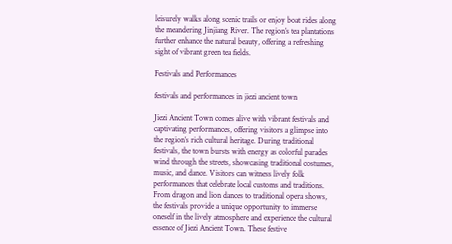leisurely walks along scenic trails or enjoy boat rides along the meandering Jinjiang River. The region’s tea plantations further enhance the natural beauty, offering a refreshing sight of vibrant green tea fields.

Festivals and Performances

festivals and performances in jiezi ancient town

Jiezi Ancient Town comes alive with vibrant festivals and captivating performances, offering visitors a glimpse into the region’s rich cultural heritage. During traditional festivals, the town bursts with energy as colorful parades wind through the streets, showcasing traditional costumes, music, and dance. Visitors can witness lively folk performances that celebrate local customs and traditions. From dragon and lion dances to traditional opera shows, the festivals provide a unique opportunity to immerse oneself in the lively atmosphere and experience the cultural essence of Jiezi Ancient Town. These festive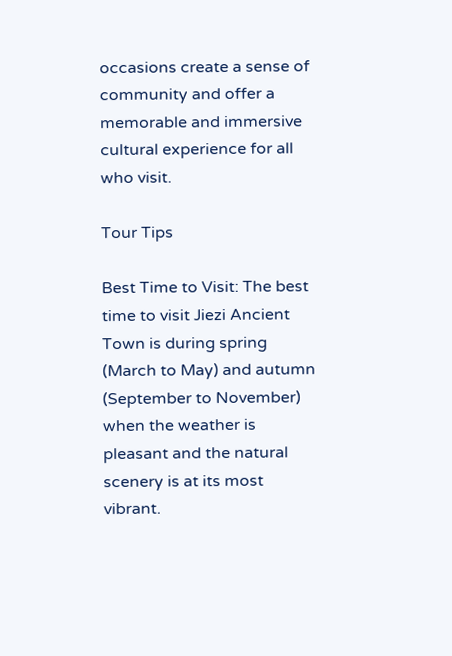occasions create a sense of community and offer a memorable and immersive cultural experience for all who visit.

Tour Tips

Best Time to Visit: The best time to visit Jiezi Ancient Town is during spring (March to May) and autumn (September to November) when the weather is pleasant and the natural scenery is at its most vibrant.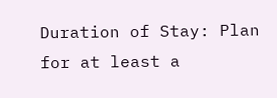Duration of Stay: Plan for at least a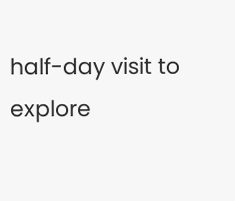half-day visit to explore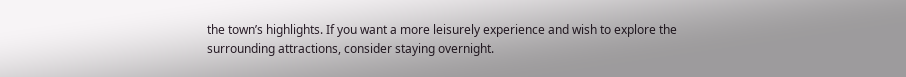the town’s highlights. If you want a more leisurely experience and wish to explore the surrounding attractions, consider staying overnight.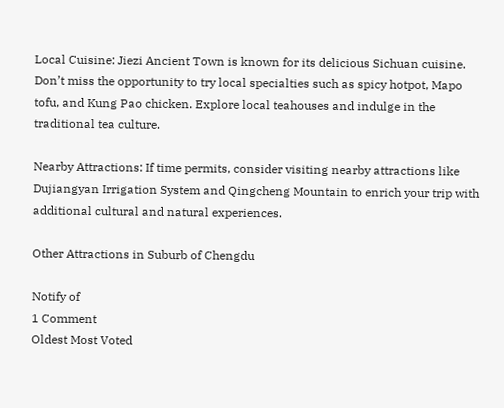Local Cuisine: Jiezi Ancient Town is known for its delicious Sichuan cuisine. Don’t miss the opportunity to try local specialties such as spicy hotpot, Mapo tofu, and Kung Pao chicken. Explore local teahouses and indulge in the traditional tea culture.

Nearby Attractions: If time permits, consider visiting nearby attractions like Dujiangyan Irrigation System and Qingcheng Mountain to enrich your trip with additional cultural and natural experiences.

Other Attractions in Suburb of Chengdu

Notify of
1 Comment
Oldest Most Voted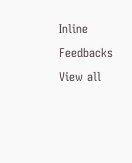Inline Feedbacks
View all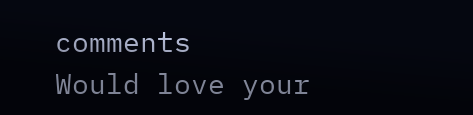comments
Would love your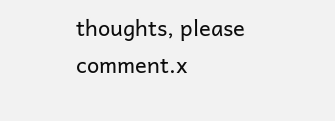thoughts, please comment.x